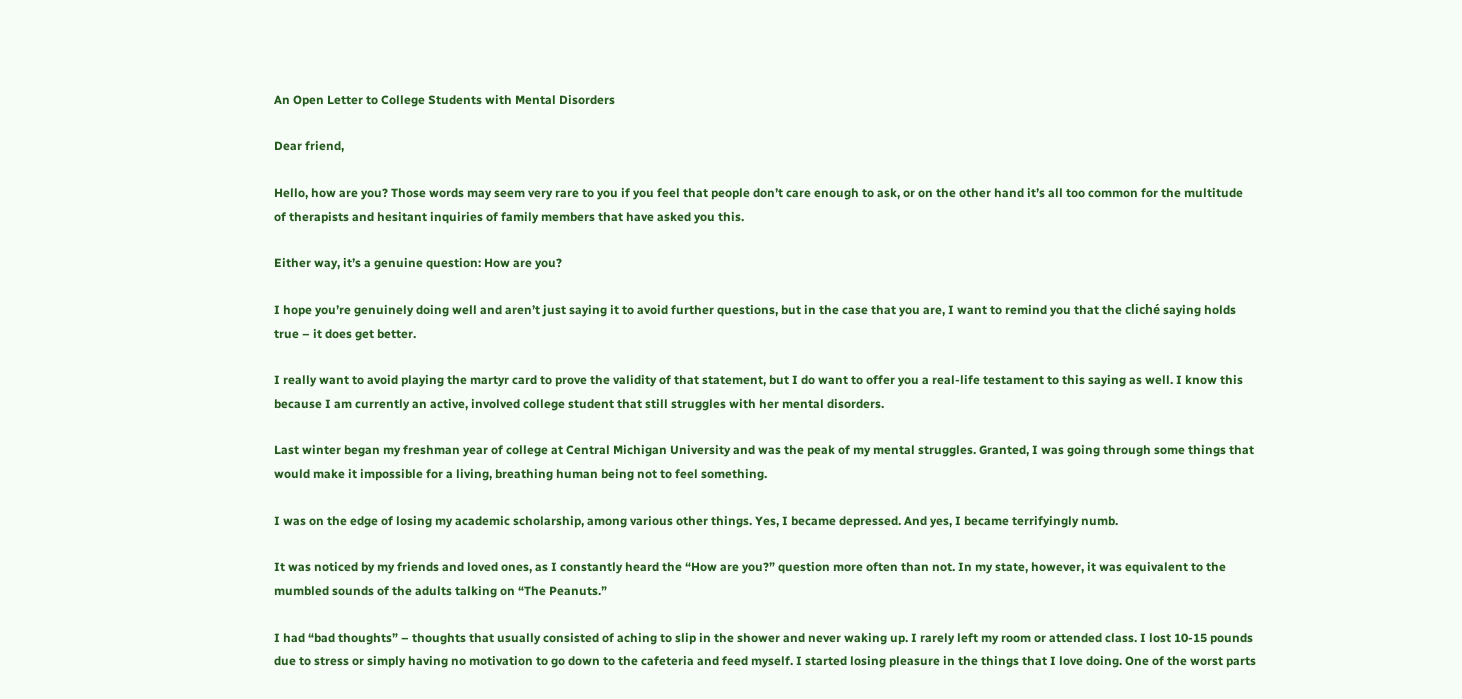An Open Letter to College Students with Mental Disorders

Dear friend,

Hello, how are you? Those words may seem very rare to you if you feel that people don’t care enough to ask, or on the other hand it’s all too common for the multitude of therapists and hesitant inquiries of family members that have asked you this.

Either way, it’s a genuine question: How are you?

I hope you’re genuinely doing well and aren’t just saying it to avoid further questions, but in the case that you are, I want to remind you that the cliché saying holds true – it does get better.

I really want to avoid playing the martyr card to prove the validity of that statement, but I do want to offer you a real-life testament to this saying as well. I know this because I am currently an active, involved college student that still struggles with her mental disorders.

Last winter began my freshman year of college at Central Michigan University and was the peak of my mental struggles. Granted, I was going through some things that would make it impossible for a living, breathing human being not to feel something.

I was on the edge of losing my academic scholarship, among various other things. Yes, I became depressed. And yes, I became terrifyingly numb.

It was noticed by my friends and loved ones, as I constantly heard the “How are you?” question more often than not. In my state, however, it was equivalent to the mumbled sounds of the adults talking on “The Peanuts.”

I had “bad thoughts” – thoughts that usually consisted of aching to slip in the shower and never waking up. I rarely left my room or attended class. I lost 10-15 pounds due to stress or simply having no motivation to go down to the cafeteria and feed myself. I started losing pleasure in the things that I love doing. One of the worst parts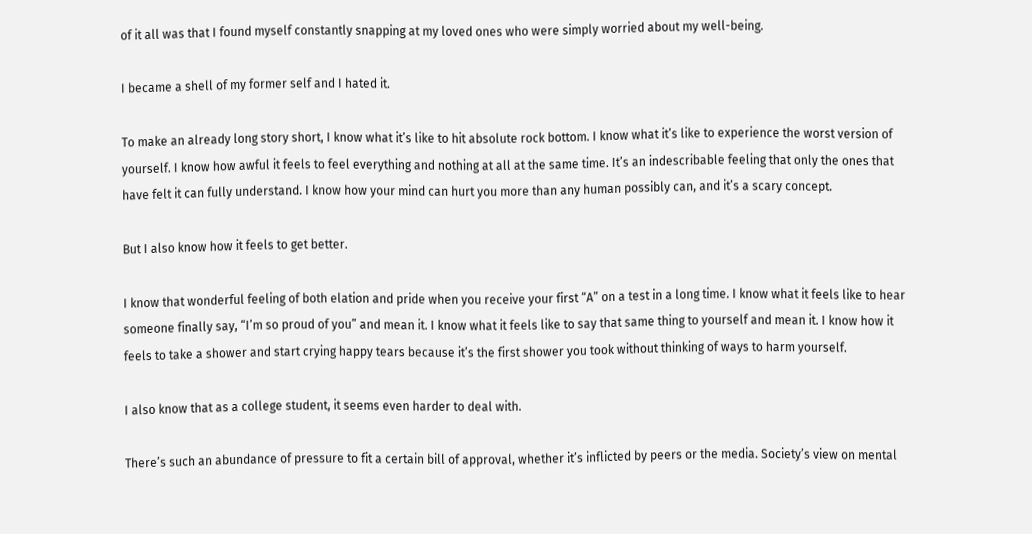of it all was that I found myself constantly snapping at my loved ones who were simply worried about my well-being.

I became a shell of my former self and I hated it.

To make an already long story short, I know what it’s like to hit absolute rock bottom. I know what it’s like to experience the worst version of yourself. I know how awful it feels to feel everything and nothing at all at the same time. It’s an indescribable feeling that only the ones that have felt it can fully understand. I know how your mind can hurt you more than any human possibly can, and it’s a scary concept.

But I also know how it feels to get better.

I know that wonderful feeling of both elation and pride when you receive your first “A” on a test in a long time. I know what it feels like to hear someone finally say, “I’m so proud of you” and mean it. I know what it feels like to say that same thing to yourself and mean it. I know how it feels to take a shower and start crying happy tears because it’s the first shower you took without thinking of ways to harm yourself.

I also know that as a college student, it seems even harder to deal with.

There’s such an abundance of pressure to fit a certain bill of approval, whether it’s inflicted by peers or the media. Society’s view on mental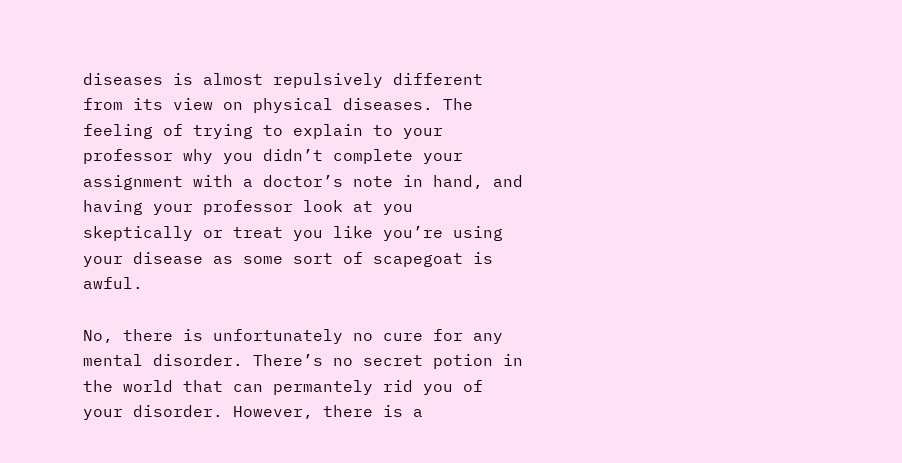diseases is almost repulsively different from its view on physical diseases. The feeling of trying to explain to your professor why you didn’t complete your assignment with a doctor’s note in hand, and having your professor look at you skeptically or treat you like you’re using your disease as some sort of scapegoat is awful.

No, there is unfortunately no cure for any mental disorder. There’s no secret potion in the world that can permantely rid you of your disorder. However, there is a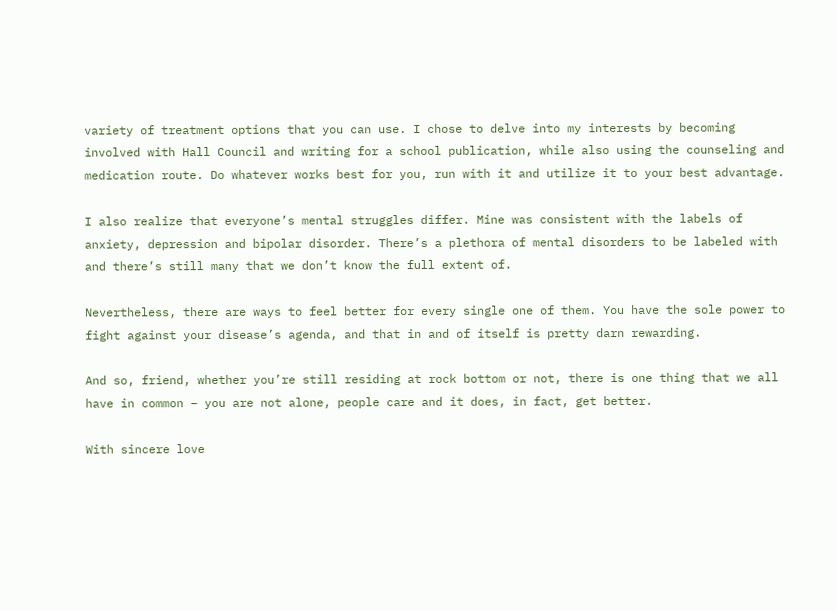variety of treatment options that you can use. I chose to delve into my interests by becoming involved with Hall Council and writing for a school publication, while also using the counseling and medication route. Do whatever works best for you, run with it and utilize it to your best advantage.

I also realize that everyone’s mental struggles differ. Mine was consistent with the labels of anxiety, depression and bipolar disorder. There’s a plethora of mental disorders to be labeled with and there’s still many that we don’t know the full extent of.

Nevertheless, there are ways to feel better for every single one of them. You have the sole power to fight against your disease’s agenda, and that in and of itself is pretty darn rewarding.

And so, friend, whether you’re still residing at rock bottom or not, there is one thing that we all have in common – you are not alone, people care and it does, in fact, get better.

With sincere love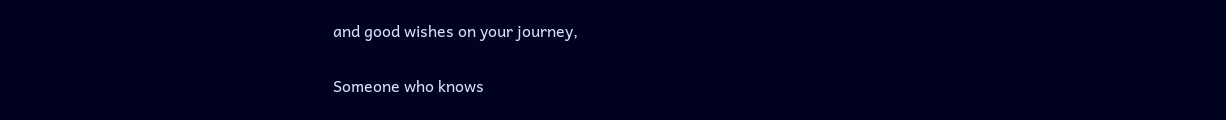and good wishes on your journey,

Someone who knows